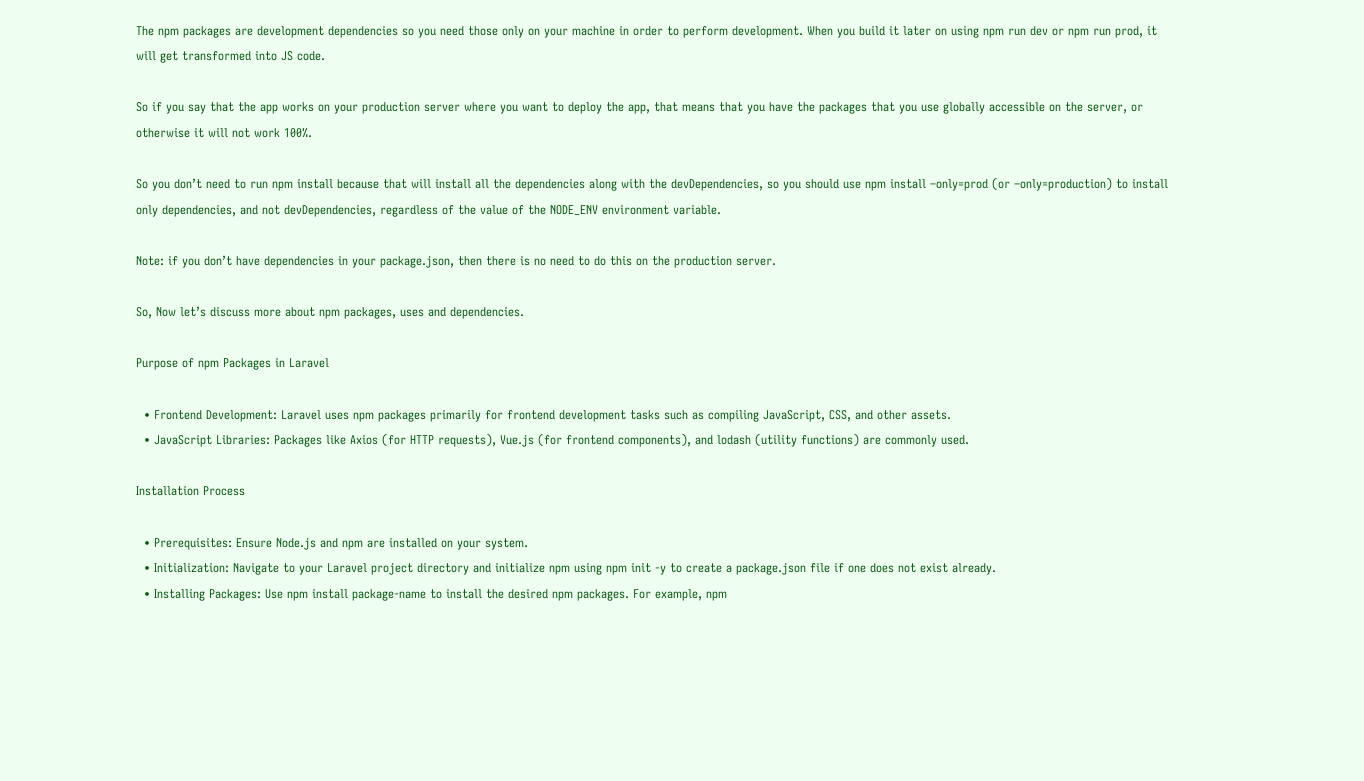The npm packages are development dependencies so you need those only on your machine in order to perform development. When you build it later on using npm run dev or npm run prod, it will get transformed into JS code.

So if you say that the app works on your production server where you want to deploy the app, that means that you have the packages that you use globally accessible on the server, or otherwise it will not work 100%.

So you don’t need to run npm install because that will install all the dependencies along with the devDependencies, so you should use npm install –only=prod (or –only=production) to install only dependencies, and not devDependencies, regardless of the value of the NODE_ENV environment variable.

Note: if you don’t have dependencies in your package.json, then there is no need to do this on the production server.

So, Now let’s discuss more about npm packages, uses and dependencies.

Purpose of npm Packages in Laravel

  • Frontend Development: Laravel uses npm packages primarily for frontend development tasks such as compiling JavaScript, CSS, and other assets.
  • JavaScript Libraries: Packages like Axios (for HTTP requests), Vue.js (for frontend components), and lodash (utility functions) are commonly used.

Installation Process

  • Prerequisites: Ensure Node.js and npm are installed on your system.
  • Initialization: Navigate to your Laravel project directory and initialize npm using npm init -y to create a package.json file if one does not exist already.
  • Installing Packages: Use npm install package-name to install the desired npm packages. For example, npm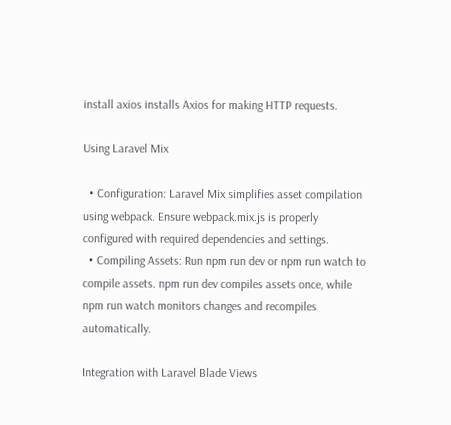install axios installs Axios for making HTTP requests.

Using Laravel Mix

  • Configuration: Laravel Mix simplifies asset compilation using webpack. Ensure webpack.mix.js is properly configured with required dependencies and settings.
  • Compiling Assets: Run npm run dev or npm run watch to compile assets. npm run dev compiles assets once, while npm run watch monitors changes and recompiles automatically.

Integration with Laravel Blade Views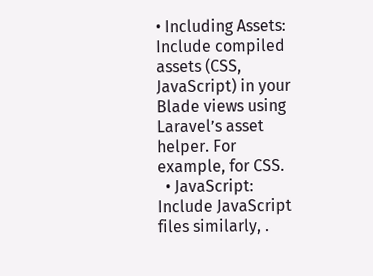• Including Assets: Include compiled assets (CSS, JavaScript) in your Blade views using Laravel’s asset helper. For example, for CSS.
  • JavaScript: Include JavaScript files similarly, .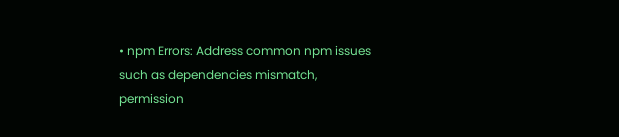• npm Errors: Address common npm issues such as dependencies mismatch, permission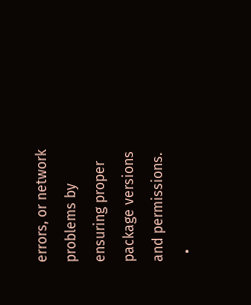errors, or network problems by ensuring proper package versions and permissions.
  •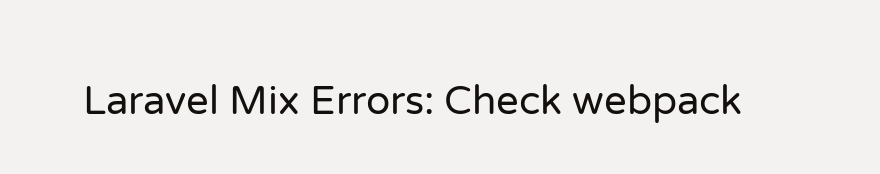Laravel Mix Errors: Check webpack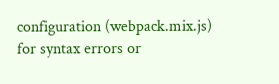configuration (webpack.mix.js) for syntax errors or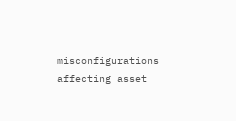misconfigurations affecting asset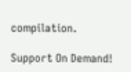compilation.

Support On Demand!